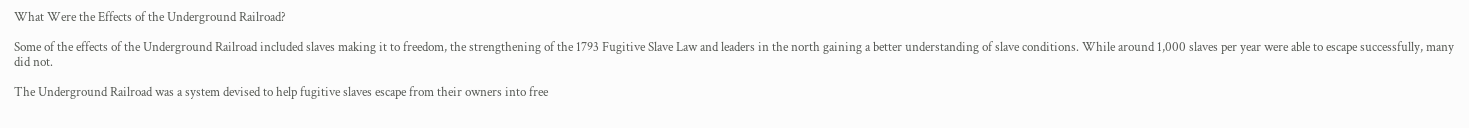What Were the Effects of the Underground Railroad?

Some of the effects of the Underground Railroad included slaves making it to freedom, the strengthening of the 1793 Fugitive Slave Law and leaders in the north gaining a better understanding of slave conditions. While around 1,000 slaves per year were able to escape successfully, many did not.

The Underground Railroad was a system devised to help fugitive slaves escape from their owners into free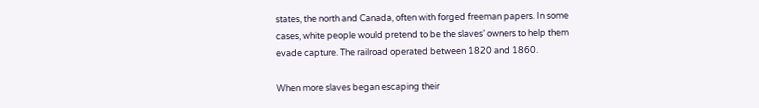states, the north and Canada, often with forged freeman papers. In some cases, white people would pretend to be the slaves’ owners to help them evade capture. The railroad operated between 1820 and 1860.

When more slaves began escaping their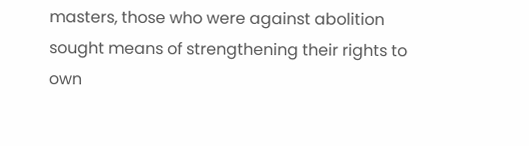masters, those who were against abolition sought means of strengthening their rights to own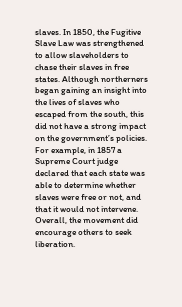slaves. In 1850, the Fugitive Slave Law was strengthened to allow slaveholders to chase their slaves in free states. Although northerners began gaining an insight into the lives of slaves who escaped from the south, this did not have a strong impact on the government’s policies. For example, in 1857 a Supreme Court judge declared that each state was able to determine whether slaves were free or not, and that it would not intervene. Overall, the movement did encourage others to seek liberation.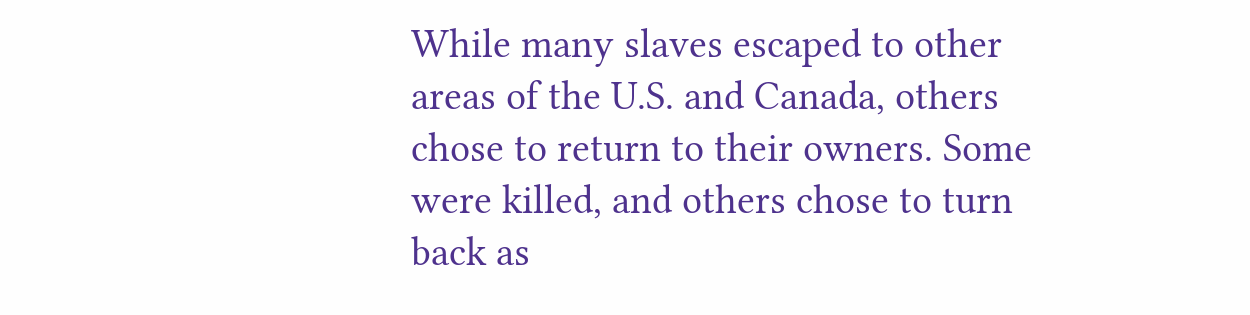While many slaves escaped to other areas of the U.S. and Canada, others chose to return to their owners. Some were killed, and others chose to turn back as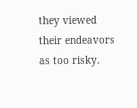they viewed their endeavors as too risky.